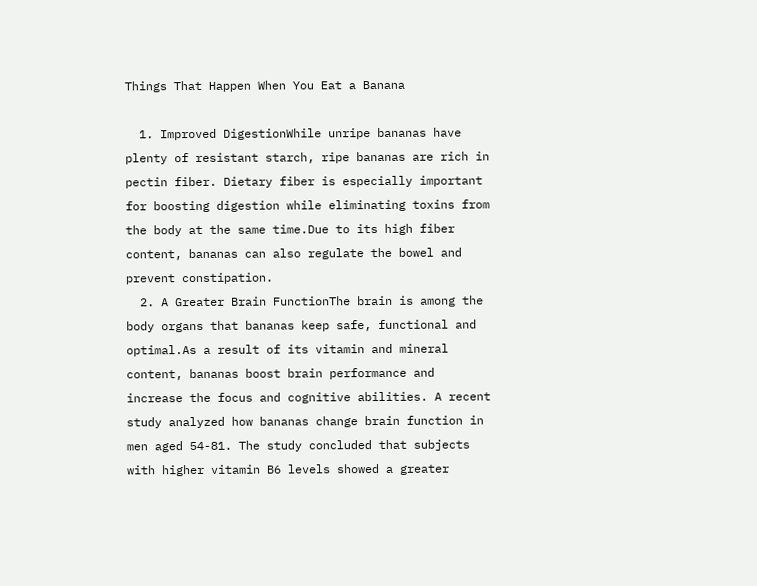Things That Happen When You Eat a Banana

  1. Improved DigestionWhile unripe bananas have plenty of resistant starch, ripe bananas are rich in pectin fiber. Dietary fiber is especially important for boosting digestion while eliminating toxins from the body at the same time.Due to its high fiber content, bananas can also regulate the bowel and prevent constipation.
  2. A Greater Brain FunctionThe brain is among the body organs that bananas keep safe, functional and optimal.As a result of its vitamin and mineral content, bananas boost brain performance and increase the focus and cognitive abilities. A recent study analyzed how bananas change brain function in men aged 54-81. The study concluded that subjects with higher vitamin B6 levels showed a greater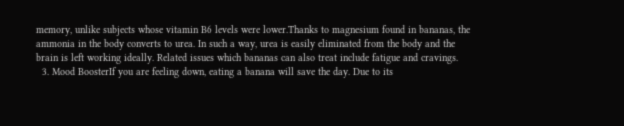memory, unlike subjects whose vitamin B6 levels were lower.Thanks to magnesium found in bananas, the ammonia in the body converts to urea. In such a way, urea is easily eliminated from the body and the brain is left working ideally. Related issues which bananas can also treat include fatigue and cravings.
  3. Mood BoosterIf you are feeling down, eating a banana will save the day. Due to its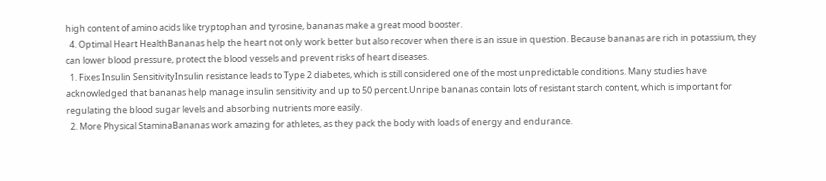high content of amino acids like tryptophan and tyrosine, bananas make a great mood booster.
  4. Optimal Heart HealthBananas help the heart not only work better but also recover when there is an issue in question. Because bananas are rich in potassium, they can lower blood pressure, protect the blood vessels and prevent risks of heart diseases.
  1. Fixes Insulin SensitivityInsulin resistance leads to Type 2 diabetes, which is still considered one of the most unpredictable conditions. Many studies have acknowledged that bananas help manage insulin sensitivity and up to 50 percent.Unripe bananas contain lots of resistant starch content, which is important for regulating the blood sugar levels and absorbing nutrients more easily.
  2. More Physical StaminaBananas work amazing for athletes, as they pack the body with loads of energy and endurance.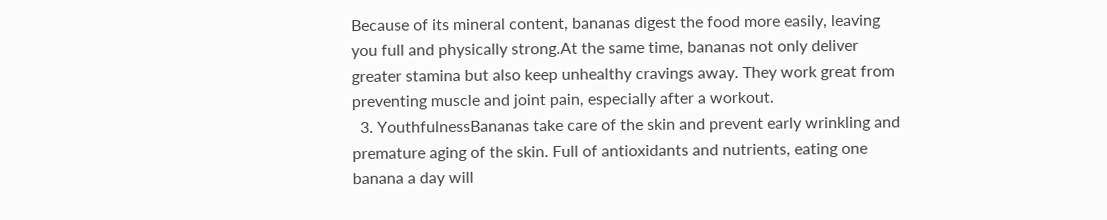Because of its mineral content, bananas digest the food more easily, leaving you full and physically strong.At the same time, bananas not only deliver greater stamina but also keep unhealthy cravings away. They work great from preventing muscle and joint pain, especially after a workout.
  3. YouthfulnessBananas take care of the skin and prevent early wrinkling and premature aging of the skin. Full of antioxidants and nutrients, eating one banana a day will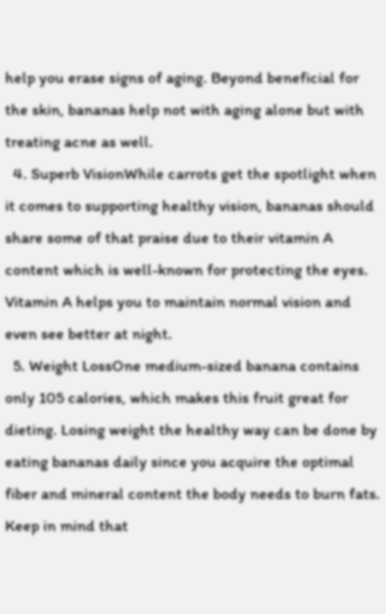help you erase signs of aging. Beyond beneficial for the skin, bananas help not with aging alone but with treating acne as well.
  4. Superb VisionWhile carrots get the spotlight when it comes to supporting healthy vision, bananas should share some of that praise due to their vitamin A content which is well-known for protecting the eyes. Vitamin A helps you to maintain normal vision and even see better at night.
  5. Weight LossOne medium-sized banana contains only 105 calories, which makes this fruit great for dieting. Losing weight the healthy way can be done by eating bananas daily since you acquire the optimal fiber and mineral content the body needs to burn fats. Keep in mind that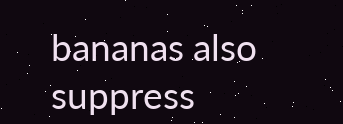bananas also suppress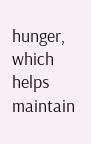hunger, which helps maintain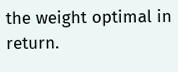the weight optimal in return.